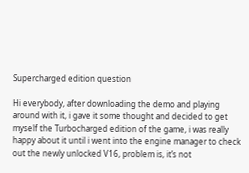Supercharged edition question

Hi everybody, after downloading the demo and playing around with it, i gave it some thought and decided to get myself the Turbocharged edition of the game, i was really happy about it until i went into the engine manager to check out the newly unlocked V16, problem is, it’s not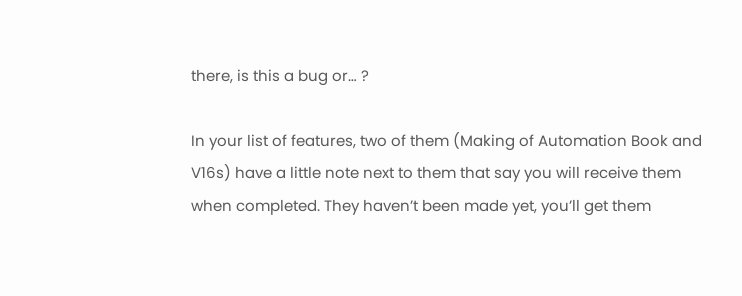there, is this a bug or… ?

In your list of features, two of them (Making of Automation Book and V16s) have a little note next to them that say you will receive them when completed. They haven’t been made yet, you’ll get them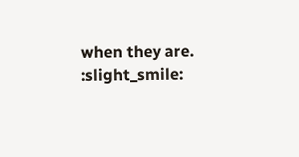when they are. :slight_smile: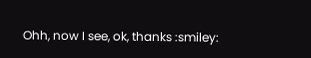Ohh, now I see, ok, thanks :smiley: